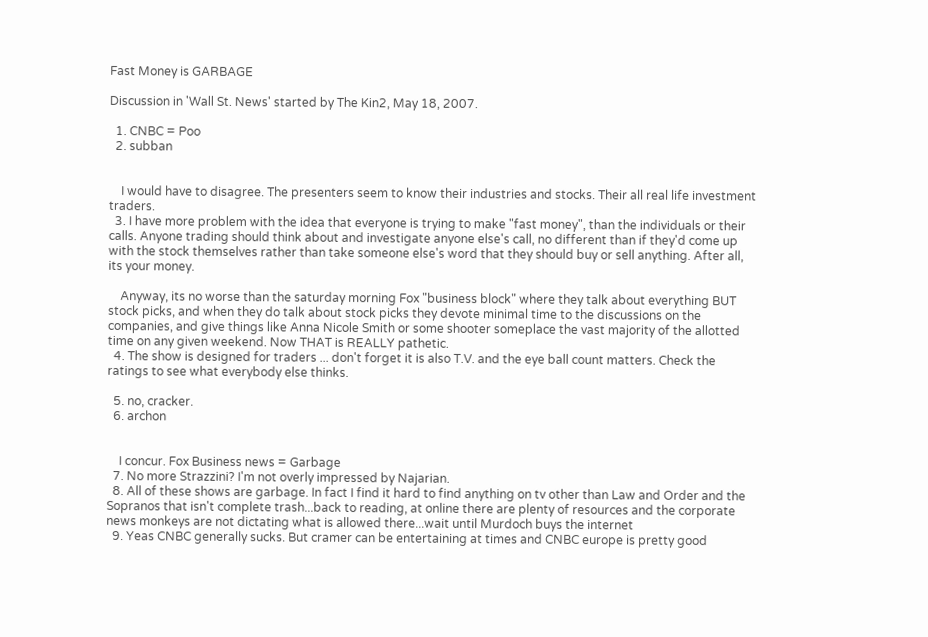Fast Money is GARBAGE

Discussion in 'Wall St. News' started by The Kin2, May 18, 2007.

  1. CNBC = Poo
  2. subban


    I would have to disagree. The presenters seem to know their industries and stocks. Their all real life investment traders.
  3. I have more problem with the idea that everyone is trying to make "fast money", than the individuals or their calls. Anyone trading should think about and investigate anyone else's call, no different than if they'd come up with the stock themselves rather than take someone else's word that they should buy or sell anything. After all, its your money.

    Anyway, its no worse than the saturday morning Fox "business block" where they talk about everything BUT stock picks, and when they do talk about stock picks they devote minimal time to the discussions on the companies, and give things like Anna Nicole Smith or some shooter someplace the vast majority of the allotted time on any given weekend. Now THAT is REALLY pathetic.
  4. The show is designed for traders ... don't forget it is also T.V. and the eye ball count matters. Check the ratings to see what everybody else thinks.

  5. no, cracker.
  6. archon


    I concur. Fox Business news = Garbage
  7. No more Strazzini? I'm not overly impressed by Najarian.
  8. All of these shows are garbage. In fact I find it hard to find anything on tv other than Law and Order and the Sopranos that isn't complete trash...back to reading, at online there are plenty of resources and the corporate news monkeys are not dictating what is allowed there...wait until Murdoch buys the internet
  9. Yeas CNBC generally sucks. But cramer can be entertaining at times and CNBC europe is pretty good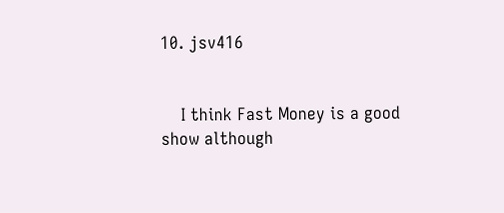10. jsv416


    I think Fast Money is a good show although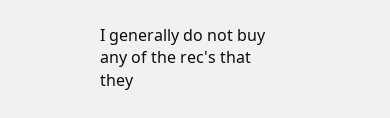I generally do not buy any of the rec's that they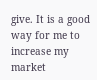give. It is a good way for me to increase my market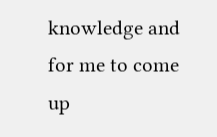knowledge and for me to come up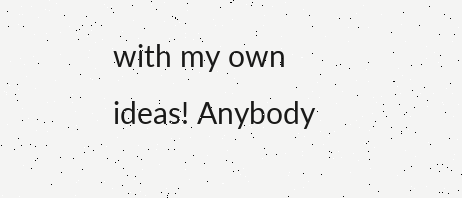with my own ideas! Anybody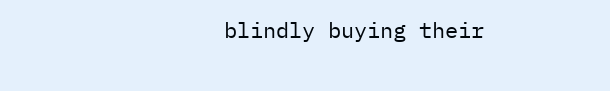blindly buying their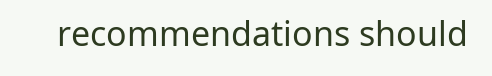recommendations should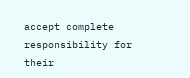accept complete responsibility for their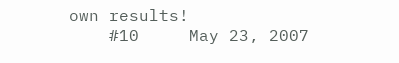own results!
    #10     May 23, 2007